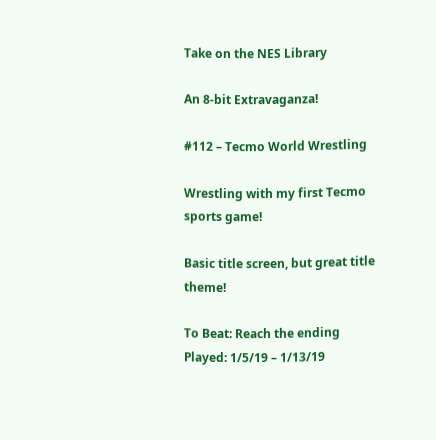Take on the NES Library

An 8-bit Extravaganza!

#112 – Tecmo World Wrestling

Wrestling with my first Tecmo sports game!

Basic title screen, but great title theme!

To Beat: Reach the ending
Played: 1/5/19 – 1/13/19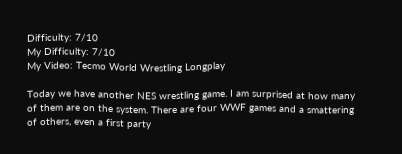Difficulty: 7/10
My Difficulty: 7/10
My Video: Tecmo World Wrestling Longplay

Today we have another NES wrestling game. I am surprised at how many of them are on the system. There are four WWF games and a smattering of others, even a first party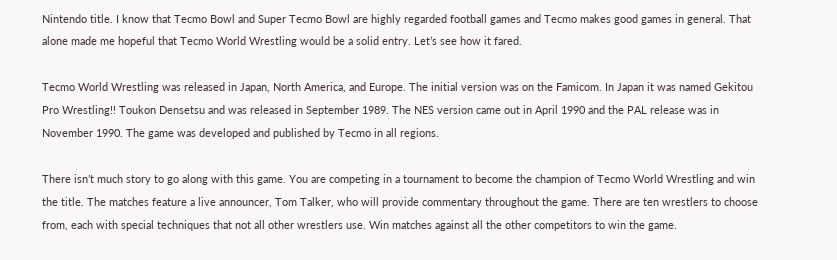Nintendo title. I know that Tecmo Bowl and Super Tecmo Bowl are highly regarded football games and Tecmo makes good games in general. That alone made me hopeful that Tecmo World Wrestling would be a solid entry. Let’s see how it fared.

Tecmo World Wrestling was released in Japan, North America, and Europe. The initial version was on the Famicom. In Japan it was named Gekitou Pro Wrestling!! Toukon Densetsu and was released in September 1989. The NES version came out in April 1990 and the PAL release was in November 1990. The game was developed and published by Tecmo in all regions.

There isn’t much story to go along with this game. You are competing in a tournament to become the champion of Tecmo World Wrestling and win the title. The matches feature a live announcer, Tom Talker, who will provide commentary throughout the game. There are ten wrestlers to choose from, each with special techniques that not all other wrestlers use. Win matches against all the other competitors to win the game.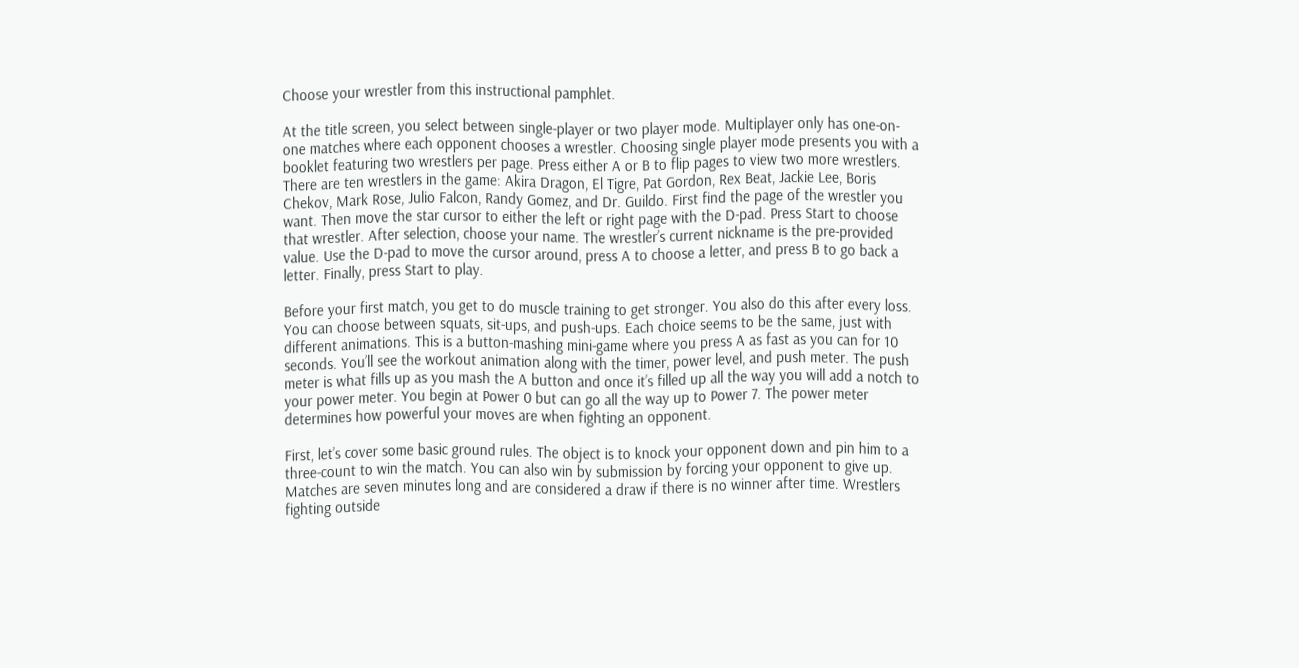Choose your wrestler from this instructional pamphlet.

At the title screen, you select between single-player or two player mode. Multiplayer only has one-on-one matches where each opponent chooses a wrestler. Choosing single player mode presents you with a booklet featuring two wrestlers per page. Press either A or B to flip pages to view two more wrestlers. There are ten wrestlers in the game: Akira Dragon, El Tigre, Pat Gordon, Rex Beat, Jackie Lee, Boris Chekov, Mark Rose, Julio Falcon, Randy Gomez, and Dr. Guildo. First find the page of the wrestler you want. Then move the star cursor to either the left or right page with the D-pad. Press Start to choose that wrestler. After selection, choose your name. The wrestler’s current nickname is the pre-provided value. Use the D-pad to move the cursor around, press A to choose a letter, and press B to go back a letter. Finally, press Start to play.

Before your first match, you get to do muscle training to get stronger. You also do this after every loss. You can choose between squats, sit-ups, and push-ups. Each choice seems to be the same, just with different animations. This is a button-mashing mini-game where you press A as fast as you can for 10 seconds. You’ll see the workout animation along with the timer, power level, and push meter. The push meter is what fills up as you mash the A button and once it’s filled up all the way you will add a notch to your power meter. You begin at Power 0 but can go all the way up to Power 7. The power meter determines how powerful your moves are when fighting an opponent.

First, let’s cover some basic ground rules. The object is to knock your opponent down and pin him to a three-count to win the match. You can also win by submission by forcing your opponent to give up. Matches are seven minutes long and are considered a draw if there is no winner after time. Wrestlers fighting outside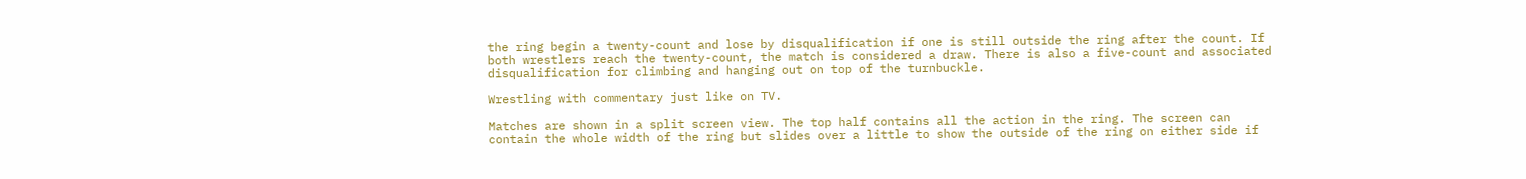the ring begin a twenty-count and lose by disqualification if one is still outside the ring after the count. If both wrestlers reach the twenty-count, the match is considered a draw. There is also a five-count and associated disqualification for climbing and hanging out on top of the turnbuckle.

Wrestling with commentary just like on TV.

Matches are shown in a split screen view. The top half contains all the action in the ring. The screen can contain the whole width of the ring but slides over a little to show the outside of the ring on either side if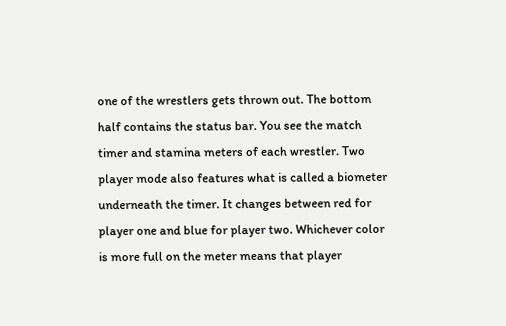one of the wrestlers gets thrown out. The bottom half contains the status bar. You see the match timer and stamina meters of each wrestler. Two player mode also features what is called a biometer underneath the timer. It changes between red for player one and blue for player two. Whichever color is more full on the meter means that player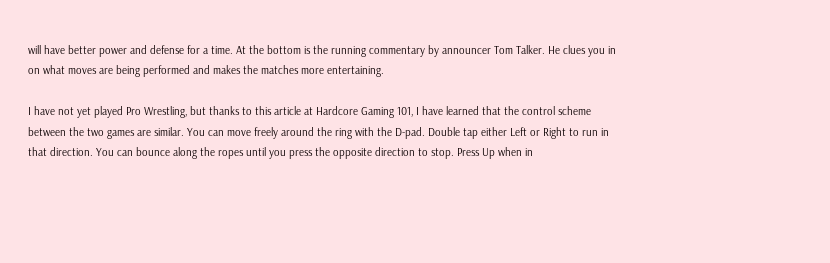will have better power and defense for a time. At the bottom is the running commentary by announcer Tom Talker. He clues you in on what moves are being performed and makes the matches more entertaining.

I have not yet played Pro Wrestling, but thanks to this article at Hardcore Gaming 101, I have learned that the control scheme between the two games are similar. You can move freely around the ring with the D-pad. Double tap either Left or Right to run in that direction. You can bounce along the ropes until you press the opposite direction to stop. Press Up when in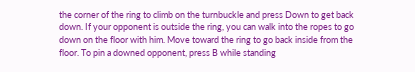the corner of the ring to climb on the turnbuckle and press Down to get back down. If your opponent is outside the ring, you can walk into the ropes to go down on the floor with him. Move toward the ring to go back inside from the floor. To pin a downed opponent, press B while standing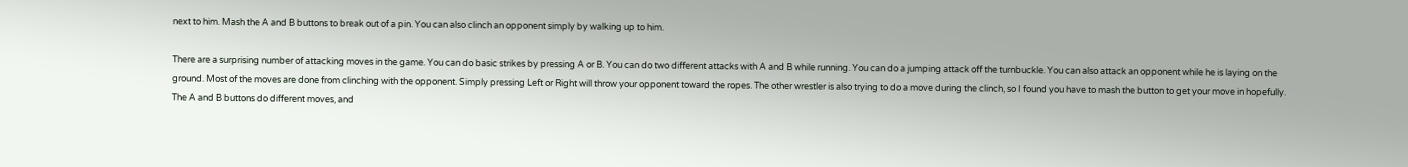next to him. Mash the A and B buttons to break out of a pin. You can also clinch an opponent simply by walking up to him.

There are a surprising number of attacking moves in the game. You can do basic strikes by pressing A or B. You can do two different attacks with A and B while running. You can do a jumping attack off the turnbuckle. You can also attack an opponent while he is laying on the ground. Most of the moves are done from clinching with the opponent. Simply pressing Left or Right will throw your opponent toward the ropes. The other wrestler is also trying to do a move during the clinch, so I found you have to mash the button to get your move in hopefully. The A and B buttons do different moves, and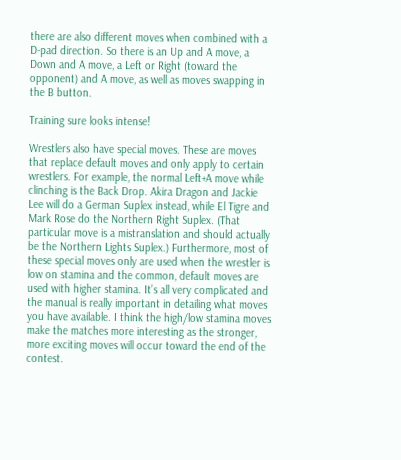there are also different moves when combined with a D-pad direction. So there is an Up and A move, a Down and A move, a Left or Right (toward the opponent) and A move, as well as moves swapping in the B button.

Training sure looks intense!

Wrestlers also have special moves. These are moves that replace default moves and only apply to certain wrestlers. For example, the normal Left+A move while clinching is the Back Drop. Akira Dragon and Jackie Lee will do a German Suplex instead, while El Tigre and Mark Rose do the Northern Right Suplex. (That particular move is a mistranslation and should actually be the Northern Lights Suplex.) Furthermore, most of these special moves only are used when the wrestler is low on stamina and the common, default moves are used with higher stamina. It’s all very complicated and the manual is really important in detailing what moves you have available. I think the high/low stamina moves make the matches more interesting as the stronger, more exciting moves will occur toward the end of the contest.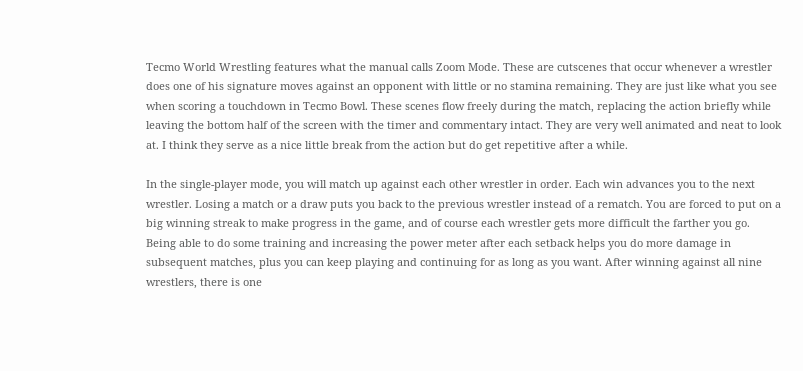Tecmo World Wrestling features what the manual calls Zoom Mode. These are cutscenes that occur whenever a wrestler does one of his signature moves against an opponent with little or no stamina remaining. They are just like what you see when scoring a touchdown in Tecmo Bowl. These scenes flow freely during the match, replacing the action briefly while leaving the bottom half of the screen with the timer and commentary intact. They are very well animated and neat to look at. I think they serve as a nice little break from the action but do get repetitive after a while.

In the single-player mode, you will match up against each other wrestler in order. Each win advances you to the next wrestler. Losing a match or a draw puts you back to the previous wrestler instead of a rematch. You are forced to put on a big winning streak to make progress in the game, and of course each wrestler gets more difficult the farther you go. Being able to do some training and increasing the power meter after each setback helps you do more damage in subsequent matches, plus you can keep playing and continuing for as long as you want. After winning against all nine wrestlers, there is one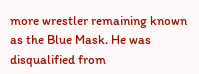more wrestler remaining known as the Blue Mask. He was disqualified from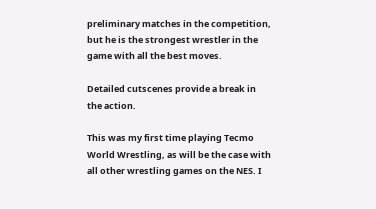preliminary matches in the competition, but he is the strongest wrestler in the game with all the best moves.

Detailed cutscenes provide a break in the action.

This was my first time playing Tecmo World Wrestling, as will be the case with all other wrestling games on the NES. I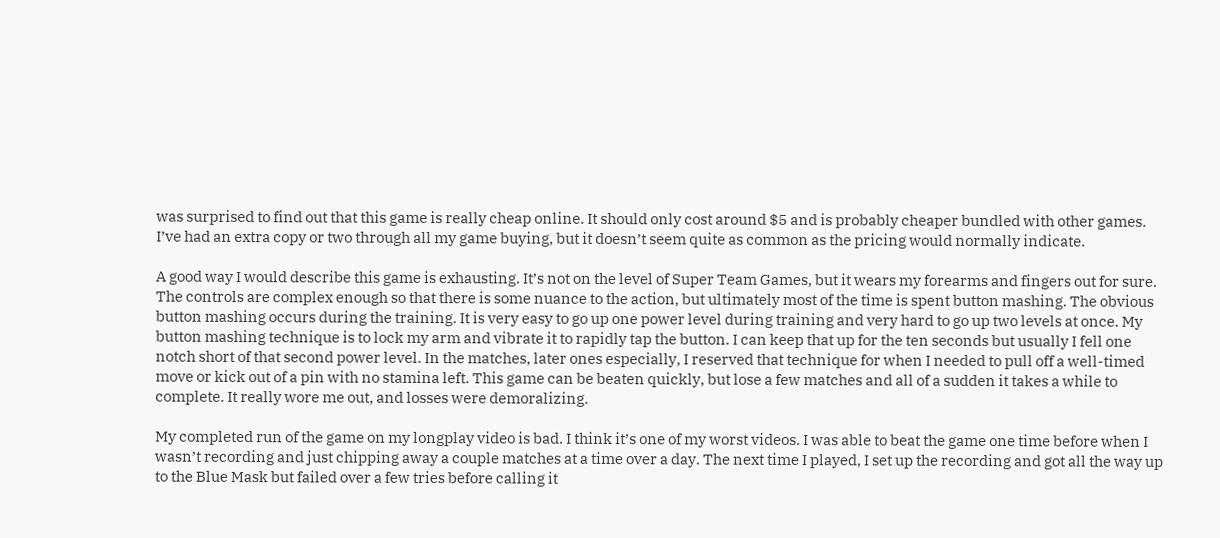was surprised to find out that this game is really cheap online. It should only cost around $5 and is probably cheaper bundled with other games. I’ve had an extra copy or two through all my game buying, but it doesn’t seem quite as common as the pricing would normally indicate.

A good way I would describe this game is exhausting. It’s not on the level of Super Team Games, but it wears my forearms and fingers out for sure. The controls are complex enough so that there is some nuance to the action, but ultimately most of the time is spent button mashing. The obvious button mashing occurs during the training. It is very easy to go up one power level during training and very hard to go up two levels at once. My button mashing technique is to lock my arm and vibrate it to rapidly tap the button. I can keep that up for the ten seconds but usually I fell one notch short of that second power level. In the matches, later ones especially, I reserved that technique for when I needed to pull off a well-timed move or kick out of a pin with no stamina left. This game can be beaten quickly, but lose a few matches and all of a sudden it takes a while to complete. It really wore me out, and losses were demoralizing.

My completed run of the game on my longplay video is bad. I think it’s one of my worst videos. I was able to beat the game one time before when I wasn’t recording and just chipping away a couple matches at a time over a day. The next time I played, I set up the recording and got all the way up to the Blue Mask but failed over a few tries before calling it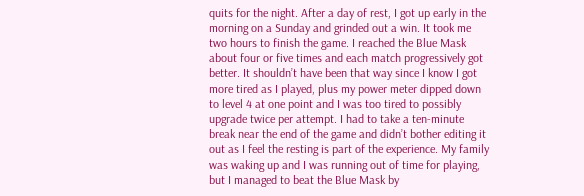quits for the night. After a day of rest, I got up early in the morning on a Sunday and grinded out a win. It took me two hours to finish the game. I reached the Blue Mask about four or five times and each match progressively got better. It shouldn’t have been that way since I know I got more tired as I played, plus my power meter dipped down to level 4 at one point and I was too tired to possibly upgrade twice per attempt. I had to take a ten-minute break near the end of the game and didn’t bother editing it out as I feel the resting is part of the experience. My family was waking up and I was running out of time for playing, but I managed to beat the Blue Mask by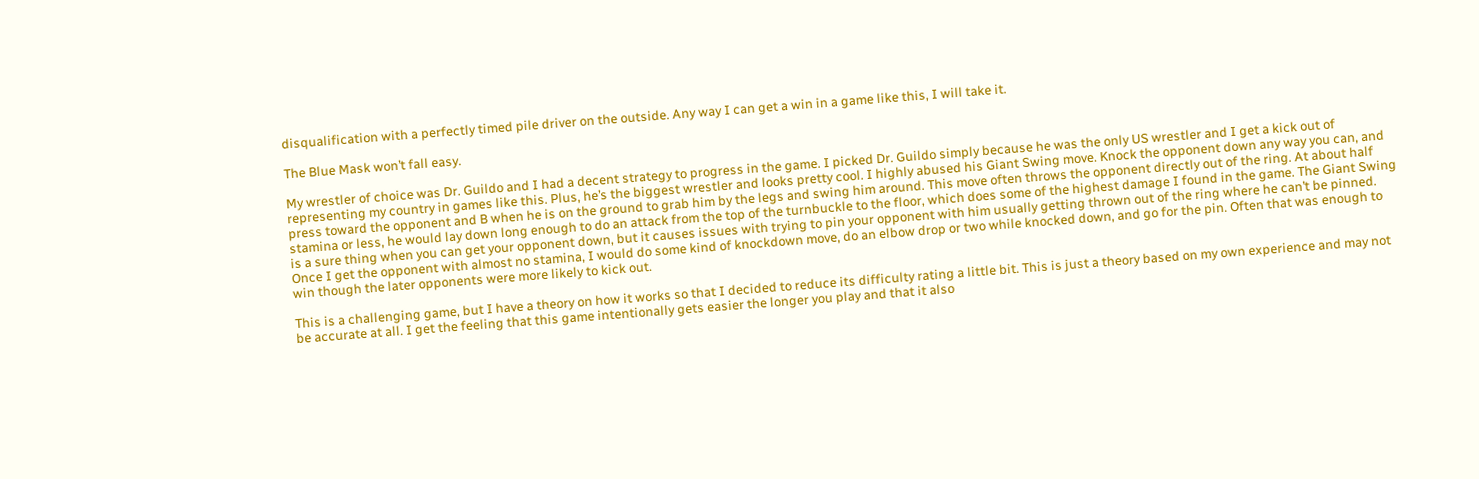disqualification with a perfectly timed pile driver on the outside. Any way I can get a win in a game like this, I will take it.

The Blue Mask won’t fall easy.

My wrestler of choice was Dr. Guildo and I had a decent strategy to progress in the game. I picked Dr. Guildo simply because he was the only US wrestler and I get a kick out of representing my country in games like this. Plus, he’s the biggest wrestler and looks pretty cool. I highly abused his Giant Swing move. Knock the opponent down any way you can, and press toward the opponent and B when he is on the ground to grab him by the legs and swing him around. This move often throws the opponent directly out of the ring. At about half stamina or less, he would lay down long enough to do an attack from the top of the turnbuckle to the floor, which does some of the highest damage I found in the game. The Giant Swing is a sure thing when you can get your opponent down, but it causes issues with trying to pin your opponent with him usually getting thrown out of the ring where he can’t be pinned. Once I get the opponent with almost no stamina, I would do some kind of knockdown move, do an elbow drop or two while knocked down, and go for the pin. Often that was enough to win though the later opponents were more likely to kick out.

This is a challenging game, but I have a theory on how it works so that I decided to reduce its difficulty rating a little bit. This is just a theory based on my own experience and may not be accurate at all. I get the feeling that this game intentionally gets easier the longer you play and that it also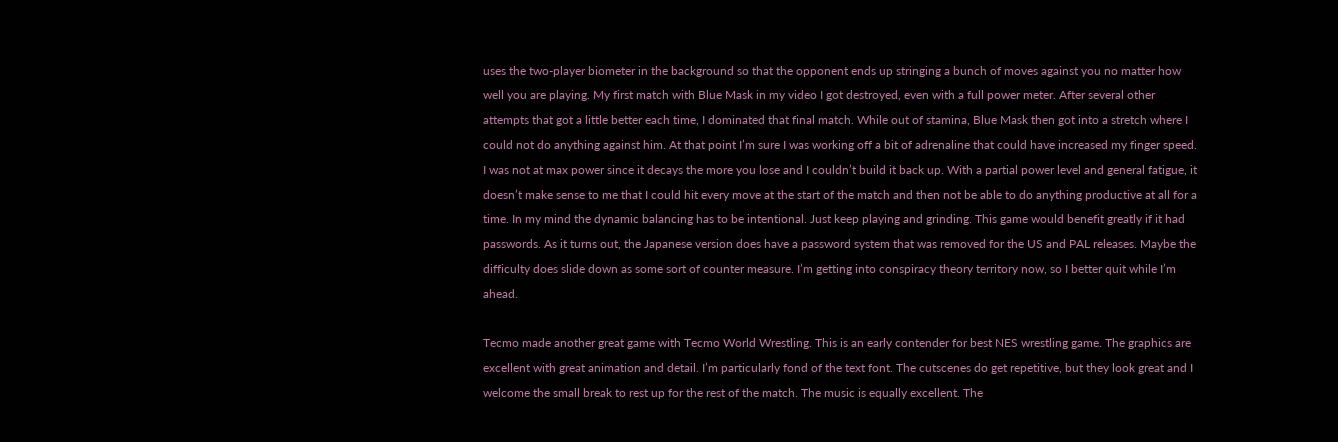uses the two-player biometer in the background so that the opponent ends up stringing a bunch of moves against you no matter how well you are playing. My first match with Blue Mask in my video I got destroyed, even with a full power meter. After several other attempts that got a little better each time, I dominated that final match. While out of stamina, Blue Mask then got into a stretch where I could not do anything against him. At that point I’m sure I was working off a bit of adrenaline that could have increased my finger speed. I was not at max power since it decays the more you lose and I couldn’t build it back up. With a partial power level and general fatigue, it doesn’t make sense to me that I could hit every move at the start of the match and then not be able to do anything productive at all for a time. In my mind the dynamic balancing has to be intentional. Just keep playing and grinding. This game would benefit greatly if it had passwords. As it turns out, the Japanese version does have a password system that was removed for the US and PAL releases. Maybe the difficulty does slide down as some sort of counter measure. I’m getting into conspiracy theory territory now, so I better quit while I’m ahead.

Tecmo made another great game with Tecmo World Wrestling. This is an early contender for best NES wrestling game. The graphics are excellent with great animation and detail. I’m particularly fond of the text font. The cutscenes do get repetitive, but they look great and I welcome the small break to rest up for the rest of the match. The music is equally excellent. The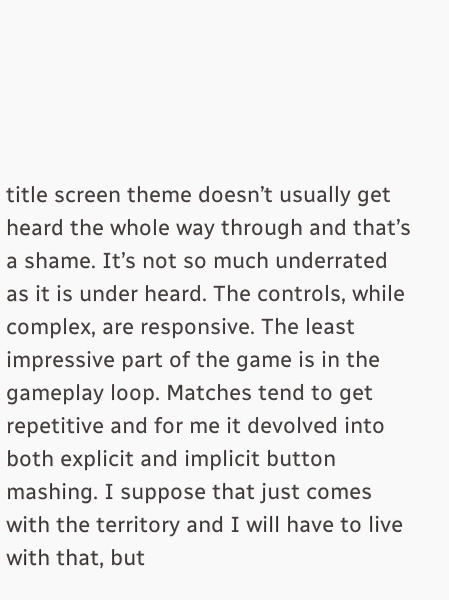title screen theme doesn’t usually get heard the whole way through and that’s a shame. It’s not so much underrated as it is under heard. The controls, while complex, are responsive. The least impressive part of the game is in the gameplay loop. Matches tend to get repetitive and for me it devolved into both explicit and implicit button mashing. I suppose that just comes with the territory and I will have to live with that, but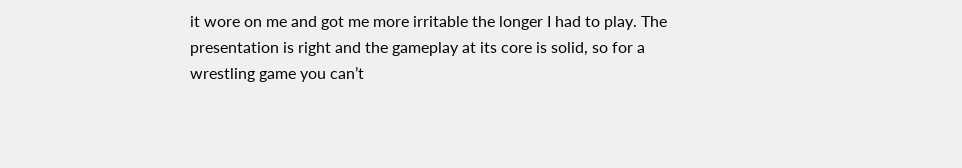it wore on me and got me more irritable the longer I had to play. The presentation is right and the gameplay at its core is solid, so for a wrestling game you can’t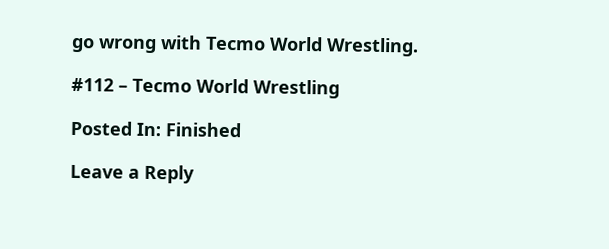go wrong with Tecmo World Wrestling.

#112 – Tecmo World Wrestling

Posted In: Finished

Leave a Reply